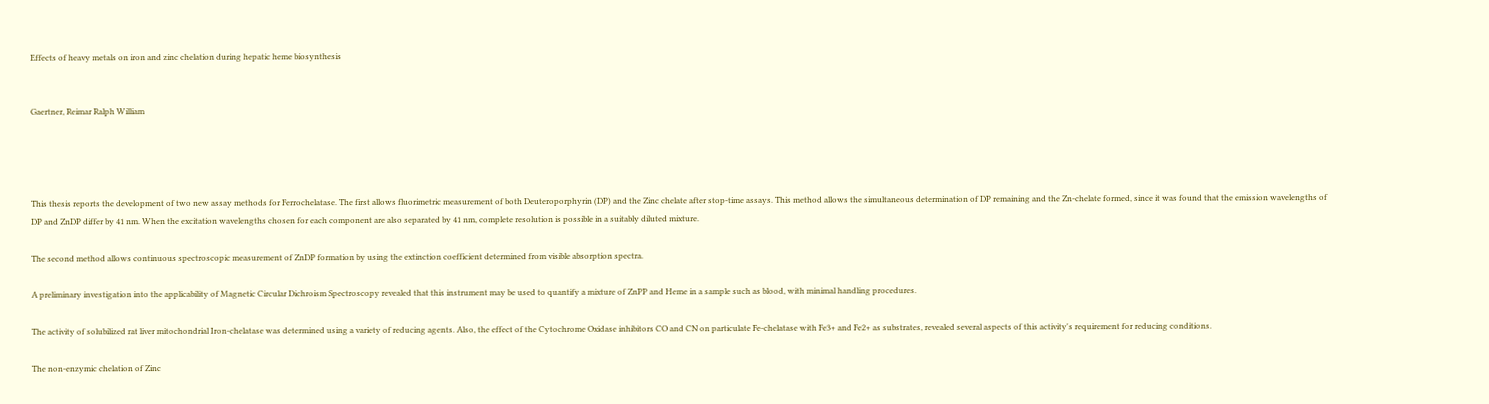Effects of heavy metals on iron and zinc chelation during hepatic heme biosynthesis


Gaertner, Reimar Ralph William




This thesis reports the development of two new assay methods for Ferrochelatase. The first allows fluorimetric measurement of both Deuteroporphyrin (DP) and the Zinc chelate after stop-time assays. This method allows the simultaneous determination of DP remaining and the Zn-chelate formed, since it was found that the emission wavelengths of DP and ZnDP differ by 41 nm. When the excitation wavelengths chosen for each component are also separated by 41 nm, complete resolution is possible in a suitably diluted mixture.

The second method allows continuous spectroscopic measurement of ZnDP formation by using the extinction coefficient determined from visible absorption spectra.

A preliminary investigation into the applicability of Magnetic Circular Dichroism Spectroscopy revealed that this instrument may be used to quantify a mixture of ZnPP and Heme in a sample such as blood, with minimal handling procedures.

The activity of solubilized rat liver mitochondrial Iron-chelatase was determined using a variety of reducing agents. Also, the effect of the Cytochrome Oxidase inhibitors CO and CN on particulate Fe-chelatase with Fe3+ and Fe2+ as substrates, revealed several aspects of this activity's requirement for reducing conditions.

The non-enzymic chelation of Zinc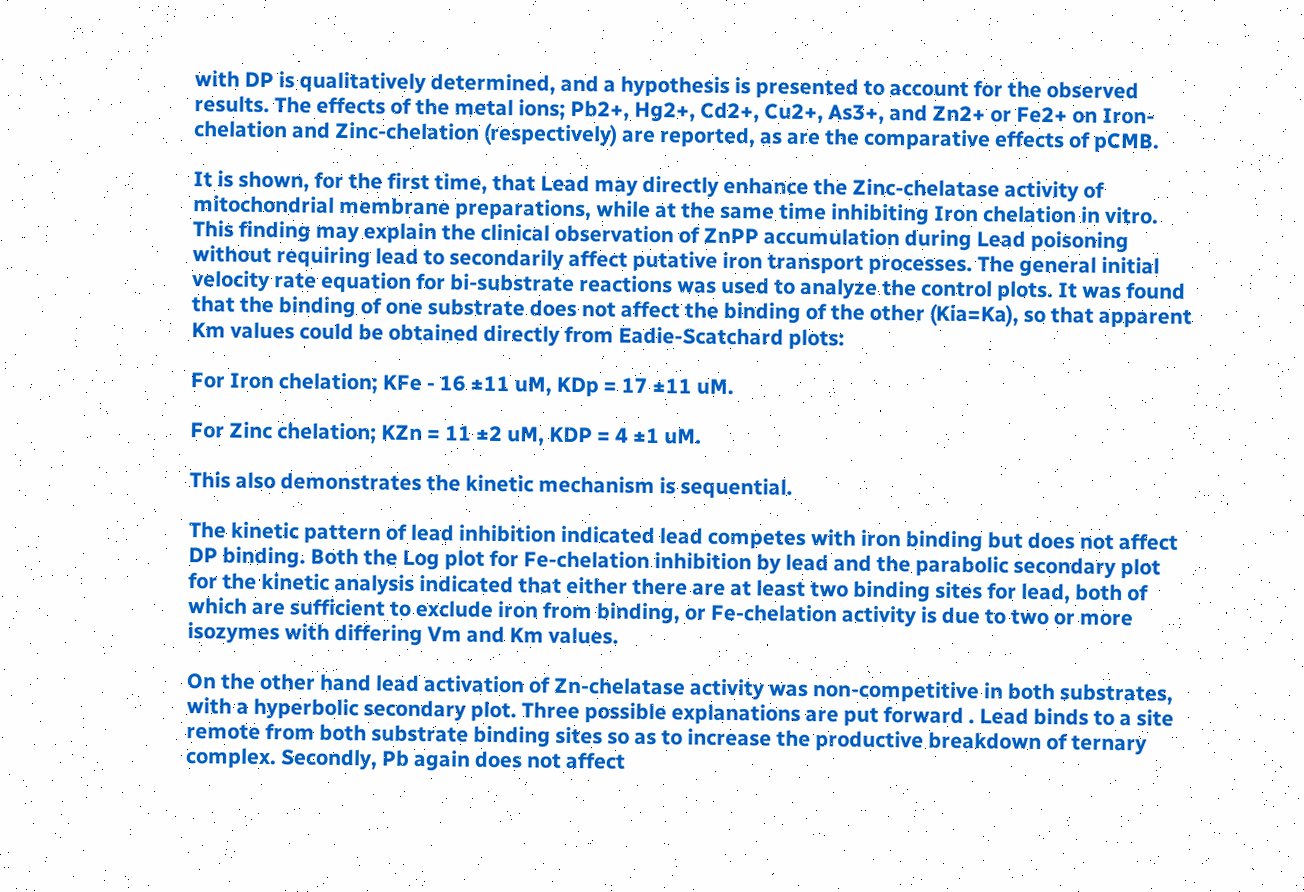with DP is qualitatively determined, and a hypothesis is presented to account for the observed results. The effects of the metal ions; Pb2+, Hg2+, Cd2+, Cu2+, As3+, and Zn2+ or Fe2+ on Iron-chelation and Zinc-chelation (respectively) are reported, as are the comparative effects of pCMB.

It is shown, for the first time, that Lead may directly enhance the Zinc-chelatase activity of mitochondrial membrane preparations, while at the same time inhibiting Iron chelation in vitro. This finding may explain the clinical observation of ZnPP accumulation during Lead poisoning without requiring lead to secondarily affect putative iron transport processes. The general initial velocity rate equation for bi-substrate reactions was used to analyze the control plots. It was found that the binding of one substrate does not affect the binding of the other (Kia=Ka), so that apparent Km values could be obtained directly from Eadie-Scatchard plots:

For Iron chelation; KFe - 16 ±11 uM, KDp = 17 ±11 uM.

For Zinc chelation; KZn = 11 ±2 uM, KDP = 4 ±1 uM.

This also demonstrates the kinetic mechanism is sequential.

The kinetic pattern of lead inhibition indicated lead competes with iron binding but does not affect DP binding. Both the Log plot for Fe-chelation inhibition by lead and the parabolic secondary plot for the kinetic analysis indicated that either there are at least two binding sites for lead, both of which are sufficient to exclude iron from binding, or Fe-chelation activity is due to two or more isozymes with differing Vm and Km values.

On the other hand lead activation of Zn-chelatase activity was non-competitive in both substrates, with a hyperbolic secondary plot. Three possible explanations are put forward . Lead binds to a site remote from both substrate binding sites so as to increase the productive breakdown of ternary complex. Secondly, Pb again does not affect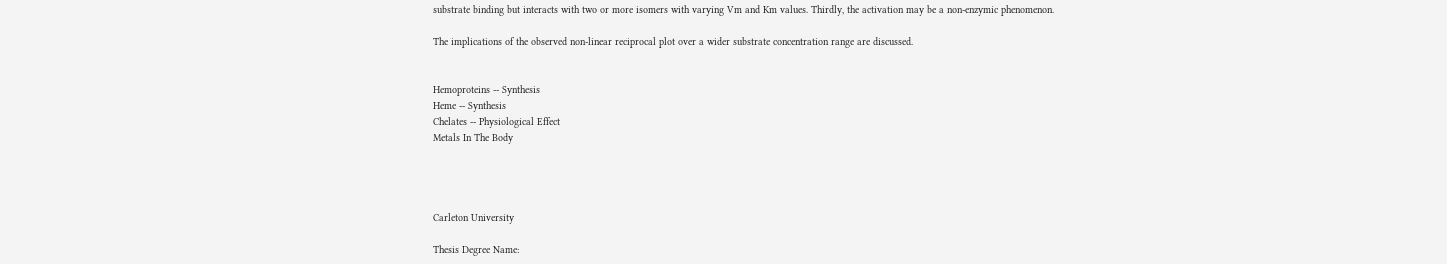substrate binding but interacts with two or more isomers with varying Vm and Km values. Thirdly, the activation may be a non-enzymic phenomenon.

The implications of the observed non-linear reciprocal plot over a wider substrate concentration range are discussed.


Hemoproteins -- Synthesis
Heme -- Synthesis
Chelates -- Physiological Effect
Metals In The Body




Carleton University

Thesis Degree Name: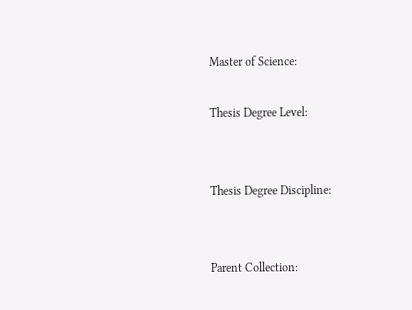Master of Science:

Thesis Degree Level:


Thesis Degree Discipline:


Parent Collection: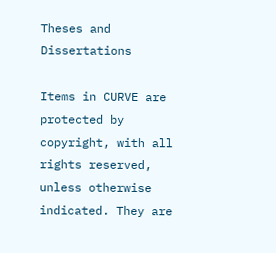Theses and Dissertations

Items in CURVE are protected by copyright, with all rights reserved, unless otherwise indicated. They are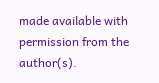made available with permission from the author(s).